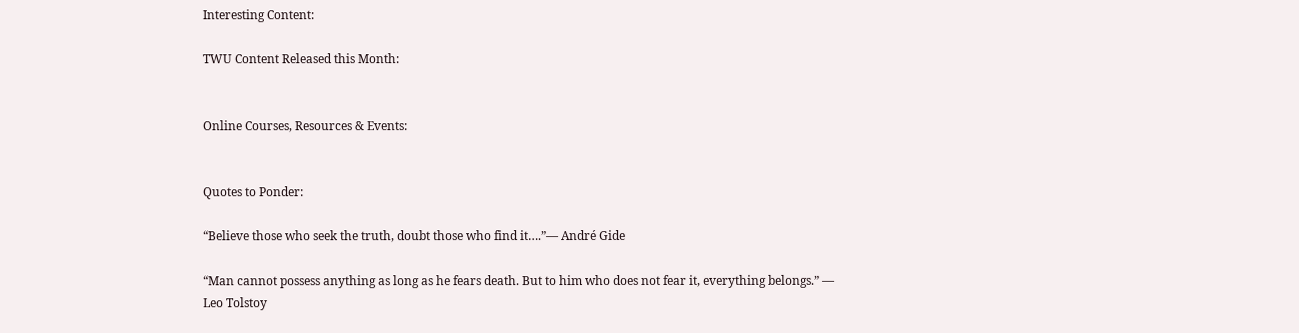Interesting Content:

TWU Content Released this Month:


Online Courses, Resources & Events:


Quotes to Ponder:

“Believe those who seek the truth, doubt those who find it….”— André Gide

“Man cannot possess anything as long as he fears death. But to him who does not fear it, everything belongs.” — Leo Tolstoy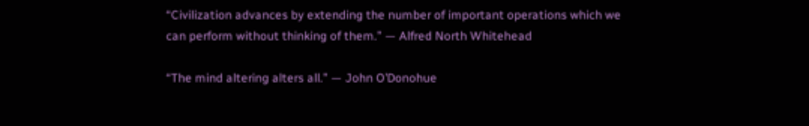“Civilization advances by extending the number of important operations which we can perform without thinking of them.” — Alfred North Whitehead

“The mind altering alters all.” — John O’Donohue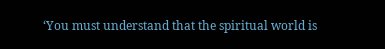‘You must understand that the spiritual world is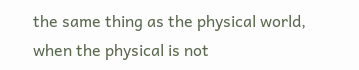the same thing as the physical world, when the physical is not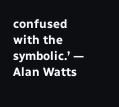confused with the symbolic.’ — Alan Watts